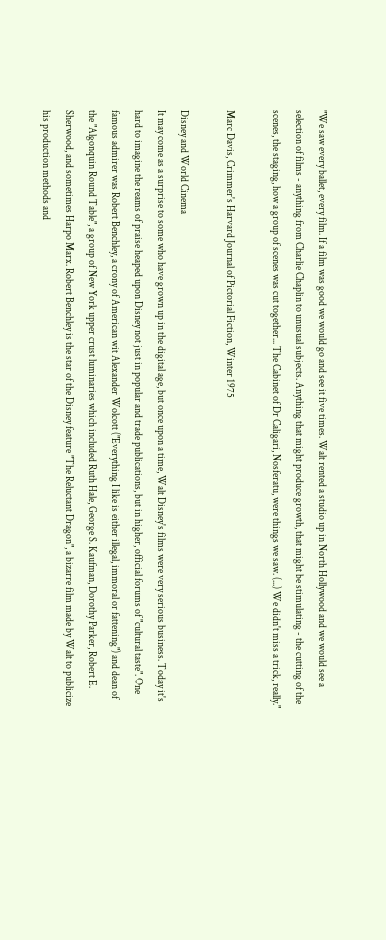"We saw every ballet, every film. If a film was good we would go and see it five times. Walt rented a studio up in North Hollywood and we would see a selection of films - anything from Charlie Chaplin to unusual subjects. Anything that might produce growth, that might be stimulating - the cutting of the scenes, the staging, how a group of scenes was cut together... The Cabinet of Dr Caligari, Nosferatu, were things we saw. (...) We didn't miss a trick, really."

Marc Davis, Crimmer's Harvard Journal of Pictorial Fiction, Winter 1975

Disney and World Cinema
It may come as a surprise to some who have grown up in the digital age, but once upon a time, Walt Disney's films were very serious business. Today it's hard to imagine the reams of praise heaped upon Disney not just in popular and trade publications, but in higher, official forums of "cultural taste". One famous admirer was Robert Benchley, a crony of American wit Alexander Wolcott ("Everything I like is either illegal, immoral or fattening") and dean of the "Algonquin Round Table", a group of New York upper crust luminaries which included Ruth Hale, George S. Kaufman, Dorothy Parker, Robert E. Sherwood, and sometimes Harpo Marx. Robert Benchley is the star of the Disney feature "The Reluctant Dragon", a bizarre film made by Walt to publicize his production methods and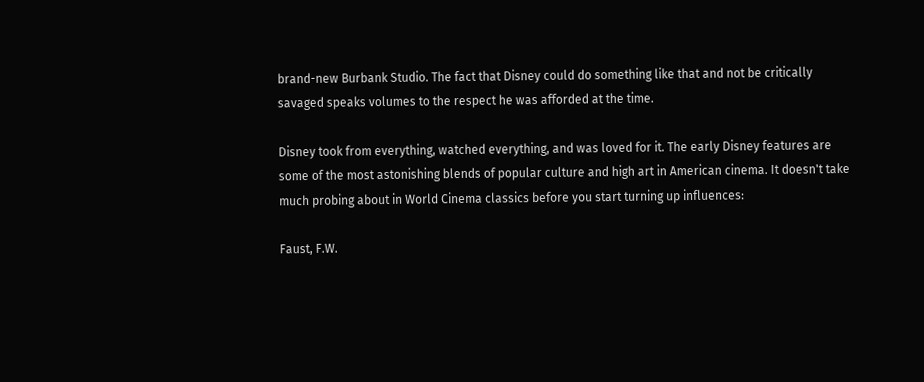brand-new Burbank Studio. The fact that Disney could do something like that and not be critically savaged speaks volumes to the respect he was afforded at the time.

Disney took from everything, watched everything, and was loved for it. The early Disney features are some of the most astonishing blends of popular culture and high art in American cinema. It doesn't take much probing about in World Cinema classics before you start turning up influences:

Faust, F.W.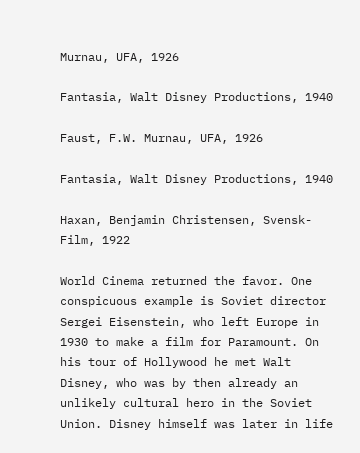Murnau, UFA, 1926

Fantasia, Walt Disney Productions, 1940

Faust, F.W. Murnau, UFA, 1926

Fantasia, Walt Disney Productions, 1940

Haxan, Benjamin Christensen, Svensk-Film, 1922

World Cinema returned the favor. One conspicuous example is Soviet director Sergei Eisenstein, who left Europe in 1930 to make a film for Paramount. On his tour of Hollywood he met Walt Disney, who was by then already an unlikely cultural hero in the Soviet Union. Disney himself was later in life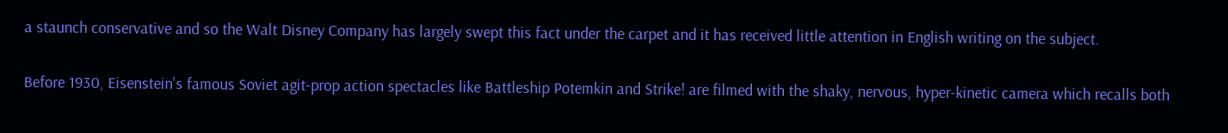a staunch conservative and so the Walt Disney Company has largely swept this fact under the carpet and it has received little attention in English writing on the subject.

Before 1930, Eisenstein's famous Soviet agit-prop action spectacles like Battleship Potemkin and Strike! are filmed with the shaky, nervous, hyper-kinetic camera which recalls both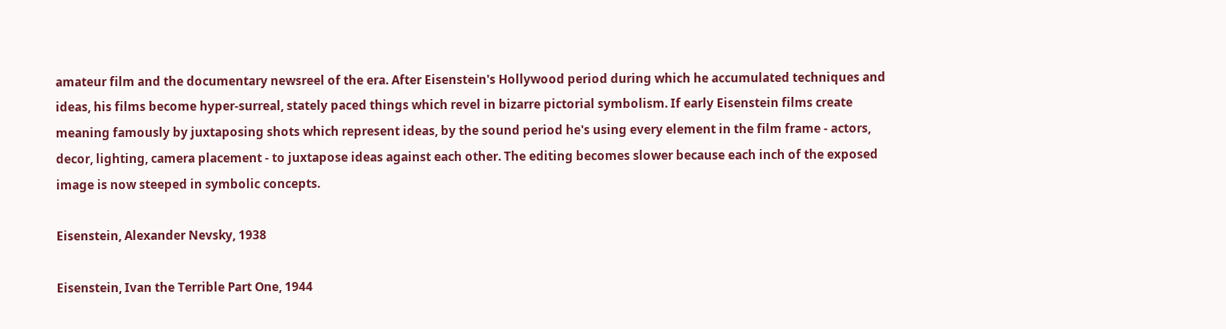amateur film and the documentary newsreel of the era. After Eisenstein's Hollywood period during which he accumulated techniques and ideas, his films become hyper-surreal, stately paced things which revel in bizarre pictorial symbolism. If early Eisenstein films create meaning famously by juxtaposing shots which represent ideas, by the sound period he's using every element in the film frame - actors, decor, lighting, camera placement - to juxtapose ideas against each other. The editing becomes slower because each inch of the exposed image is now steeped in symbolic concepts.

Eisenstein, Alexander Nevsky, 1938

Eisenstein, Ivan the Terrible Part One, 1944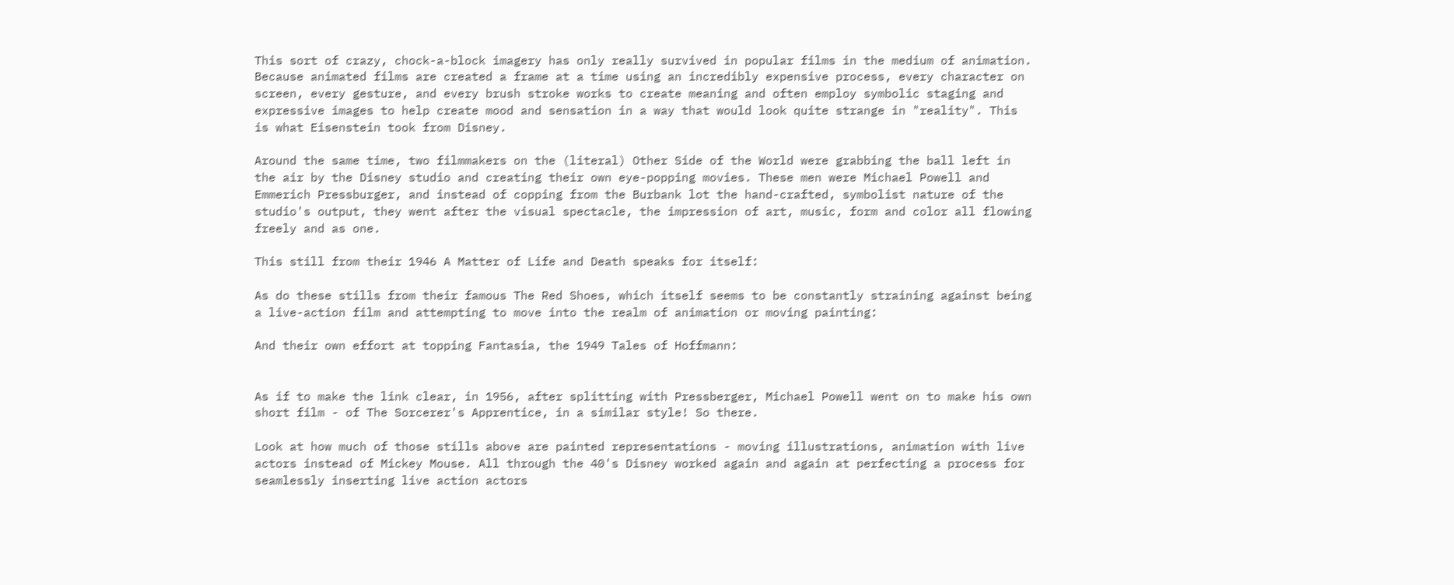This sort of crazy, chock-a-block imagery has only really survived in popular films in the medium of animation. Because animated films are created a frame at a time using an incredibly expensive process, every character on screen, every gesture, and every brush stroke works to create meaning and often employ symbolic staging and expressive images to help create mood and sensation in a way that would look quite strange in "reality". This is what Eisenstein took from Disney.

Around the same time, two filmmakers on the (literal) Other Side of the World were grabbing the ball left in the air by the Disney studio and creating their own eye-popping movies. These men were Michael Powell and Emmerich Pressburger, and instead of copping from the Burbank lot the hand-crafted, symbolist nature of the studio's output, they went after the visual spectacle, the impression of art, music, form and color all flowing freely and as one.

This still from their 1946 A Matter of Life and Death speaks for itself:

As do these stills from their famous The Red Shoes, which itself seems to be constantly straining against being a live-action film and attempting to move into the realm of animation or moving painting:

And their own effort at topping Fantasia, the 1949 Tales of Hoffmann:


As if to make the link clear, in 1956, after splitting with Pressberger, Michael Powell went on to make his own short film - of The Sorcerer's Apprentice, in a similar style! So there.

Look at how much of those stills above are painted representations - moving illustrations, animation with live actors instead of Mickey Mouse. All through the 40's Disney worked again and again at perfecting a process for seamlessly inserting live action actors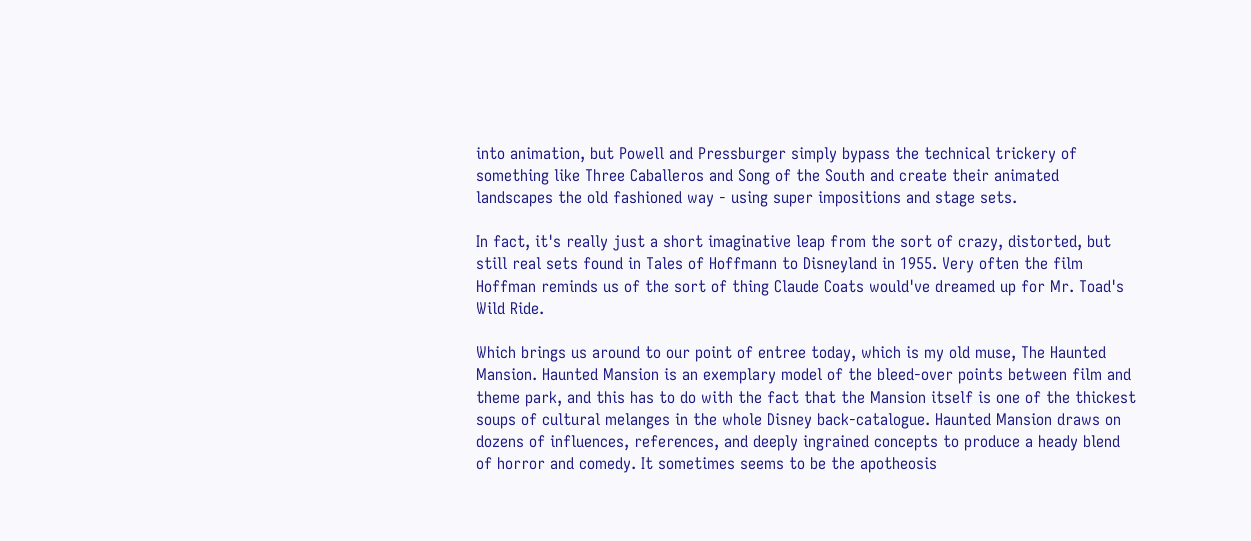into animation, but Powell and Pressburger simply bypass the technical trickery of something like Three Caballeros and Song of the South and create their animated landscapes the old fashioned way - using super impositions and stage sets.

In fact, it's really just a short imaginative leap from the sort of crazy, distorted, but still real sets found in Tales of Hoffmann to Disneyland in 1955. Very often the film Hoffman reminds us of the sort of thing Claude Coats would've dreamed up for Mr. Toad's Wild Ride.

Which brings us around to our point of entree today, which is my old muse, The Haunted Mansion. Haunted Mansion is an exemplary model of the bleed-over points between film and theme park, and this has to do with the fact that the Mansion itself is one of the thickest soups of cultural melanges in the whole Disney back-catalogue. Haunted Mansion draws on dozens of influences, references, and deeply ingrained concepts to produce a heady blend of horror and comedy. It sometimes seems to be the apotheosis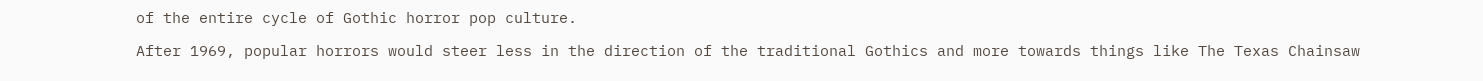of the entire cycle of Gothic horror pop culture.

After 1969, popular horrors would steer less in the direction of the traditional Gothics and more towards things like The Texas Chainsaw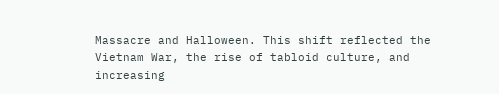Massacre and Halloween. This shift reflected the Vietnam War, the rise of tabloid culture, and increasing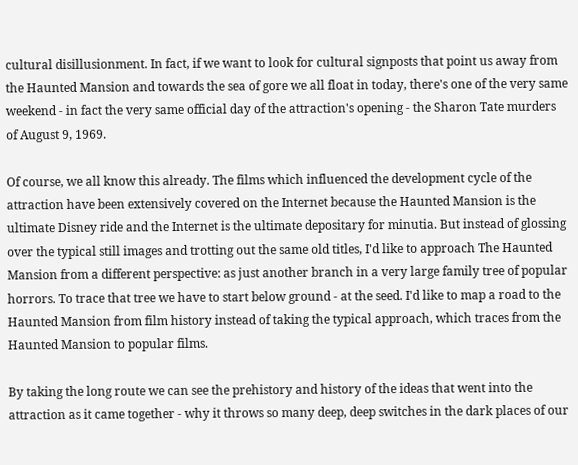cultural disillusionment. In fact, if we want to look for cultural signposts that point us away from the Haunted Mansion and towards the sea of gore we all float in today, there's one of the very same weekend - in fact the very same official day of the attraction's opening - the Sharon Tate murders of August 9, 1969.

Of course, we all know this already. The films which influenced the development cycle of the attraction have been extensively covered on the Internet because the Haunted Mansion is the ultimate Disney ride and the Internet is the ultimate depositary for minutia. But instead of glossing over the typical still images and trotting out the same old titles, I'd like to approach The Haunted Mansion from a different perspective: as just another branch in a very large family tree of popular horrors. To trace that tree we have to start below ground - at the seed. I'd like to map a road to the Haunted Mansion from film history instead of taking the typical approach, which traces from the Haunted Mansion to popular films.

By taking the long route we can see the prehistory and history of the ideas that went into the attraction as it came together - why it throws so many deep, deep switches in the dark places of our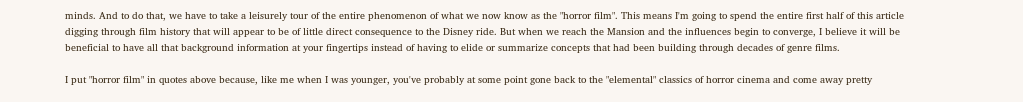minds. And to do that, we have to take a leisurely tour of the entire phenomenon of what we now know as the "horror film". This means I'm going to spend the entire first half of this article digging through film history that will appear to be of little direct consequence to the Disney ride. But when we reach the Mansion and the influences begin to converge, I believe it will be beneficial to have all that background information at your fingertips instead of having to elide or summarize concepts that had been building through decades of genre films.

I put "horror film" in quotes above because, like me when I was younger, you've probably at some point gone back to the "elemental" classics of horror cinema and come away pretty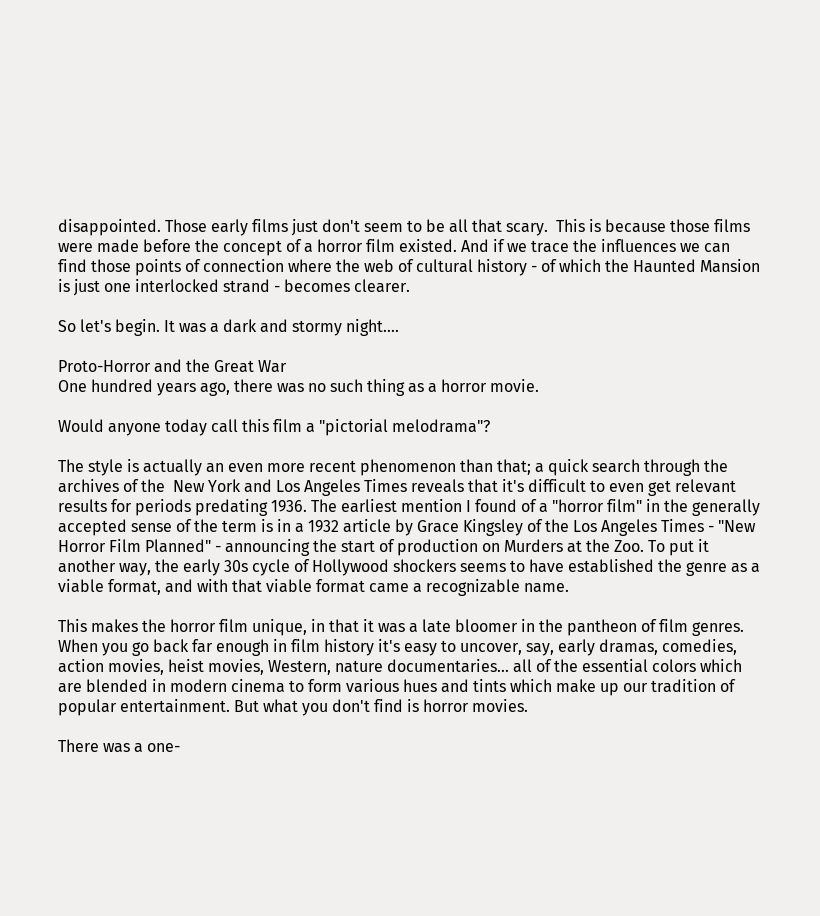disappointed. Those early films just don't seem to be all that scary.  This is because those films were made before the concept of a horror film existed. And if we trace the influences we can find those points of connection where the web of cultural history - of which the Haunted Mansion is just one interlocked strand - becomes clearer.

So let's begin. It was a dark and stormy night....

Proto-Horror and the Great War
One hundred years ago, there was no such thing as a horror movie.

Would anyone today call this film a "pictorial melodrama"?

The style is actually an even more recent phenomenon than that; a quick search through the archives of the  New York and Los Angeles Times reveals that it's difficult to even get relevant results for periods predating 1936. The earliest mention I found of a "horror film" in the generally accepted sense of the term is in a 1932 article by Grace Kingsley of the Los Angeles Times - "New Horror Film Planned" - announcing the start of production on Murders at the Zoo. To put it another way, the early 30s cycle of Hollywood shockers seems to have established the genre as a viable format, and with that viable format came a recognizable name.

This makes the horror film unique, in that it was a late bloomer in the pantheon of film genres. When you go back far enough in film history it's easy to uncover, say, early dramas, comedies, action movies, heist movies, Western, nature documentaries... all of the essential colors which are blended in modern cinema to form various hues and tints which make up our tradition of popular entertainment. But what you don't find is horror movies.

There was a one-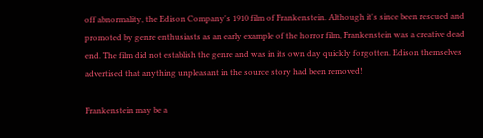off abnormality, the Edison Company's 1910 film of Frankenstein. Although it's since been rescued and promoted by genre enthusiasts as an early example of the horror film, Frankenstein was a creative dead end. The film did not establish the genre and was in its own day quickly forgotten. Edison themselves advertised that anything unpleasant in the source story had been removed!

Frankenstein may be a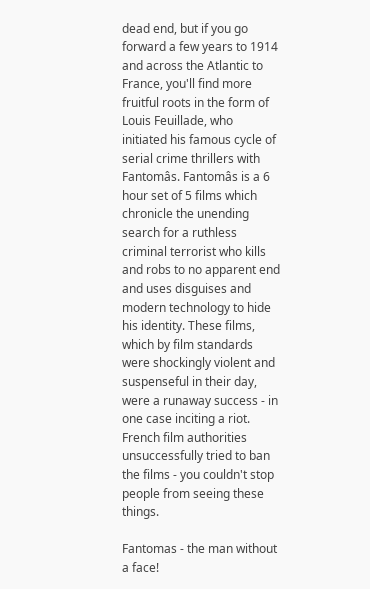dead end, but if you go forward a few years to 1914 and across the Atlantic to France, you'll find more fruitful roots in the form of Louis Feuillade, who initiated his famous cycle of serial crime thrillers with Fantomâs. Fantomâs is a 6 hour set of 5 films which chronicle the unending search for a ruthless criminal terrorist who kills and robs to no apparent end and uses disguises and modern technology to hide his identity. These films, which by film standards were shockingly violent and suspenseful in their day, were a runaway success - in one case inciting a riot. French film authorities unsuccessfully tried to ban the films - you couldn't stop people from seeing these things.

Fantomas - the man without a face!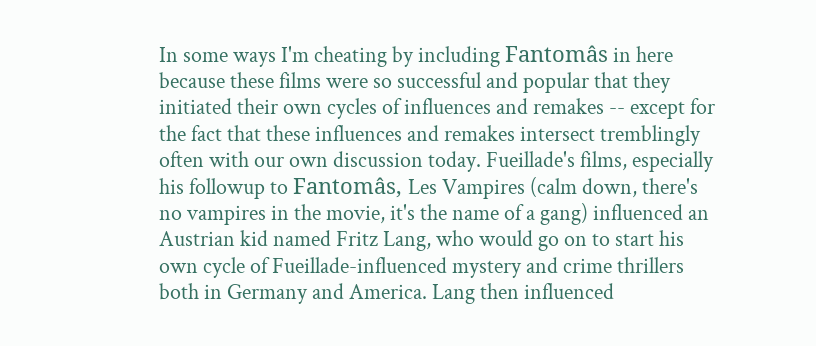In some ways I'm cheating by including Fantomâs in here because these films were so successful and popular that they initiated their own cycles of influences and remakes -- except for the fact that these influences and remakes intersect tremblingly often with our own discussion today. Fueillade's films, especially his followup to Fantomâs, Les Vampires (calm down, there's no vampires in the movie, it's the name of a gang) influenced an Austrian kid named Fritz Lang, who would go on to start his own cycle of Fueillade-influenced mystery and crime thrillers both in Germany and America. Lang then influenced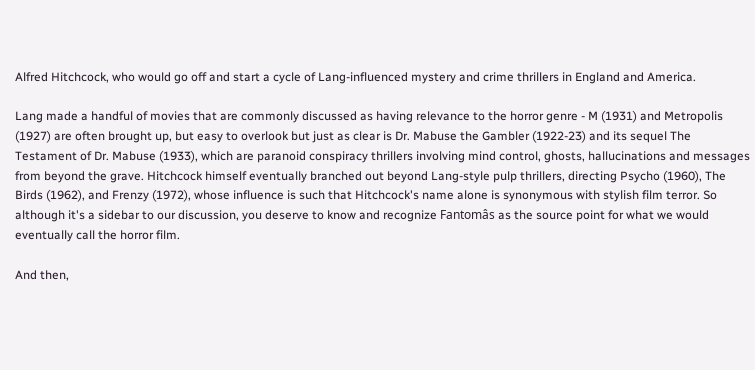Alfred Hitchcock, who would go off and start a cycle of Lang-influenced mystery and crime thrillers in England and America.

Lang made a handful of movies that are commonly discussed as having relevance to the horror genre - M (1931) and Metropolis (1927) are often brought up, but easy to overlook but just as clear is Dr. Mabuse the Gambler (1922-23) and its sequel The Testament of Dr. Mabuse (1933), which are paranoid conspiracy thrillers involving mind control, ghosts, hallucinations and messages from beyond the grave. Hitchcock himself eventually branched out beyond Lang-style pulp thrillers, directing Psycho (1960), The Birds (1962), and Frenzy (1972), whose influence is such that Hitchcock's name alone is synonymous with stylish film terror. So although it's a sidebar to our discussion, you deserve to know and recognize Fantomâs as the source point for what we would eventually call the horror film.

And then,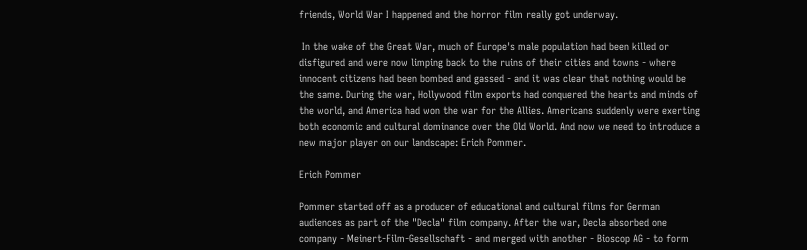friends, World War I happened and the horror film really got underway.

 In the wake of the Great War, much of Europe's male population had been killed or disfigured and were now limping back to the ruins of their cities and towns - where innocent citizens had been bombed and gassed - and it was clear that nothing would be the same. During the war, Hollywood film exports had conquered the hearts and minds of the world, and America had won the war for the Allies. Americans suddenly were exerting both economic and cultural dominance over the Old World. And now we need to introduce a new major player on our landscape: Erich Pommer.

Erich Pommer

Pommer started off as a producer of educational and cultural films for German audiences as part of the "Decla" film company. After the war, Decla absorbed one company - Meinert-Film-Gesellschaft - and merged with another - Bioscop AG - to form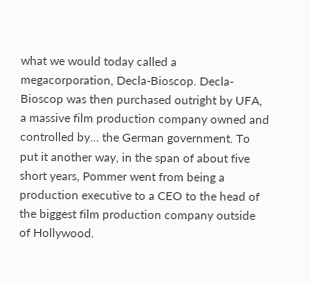what we would today called a megacorporation, Decla-Bioscop. Decla-Bioscop was then purchased outright by UFA, a massive film production company owned and controlled by... the German government. To put it another way, in the span of about five short years, Pommer went from being a production executive to a CEO to the head of the biggest film production company outside of Hollywood.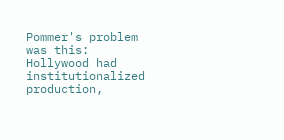Pommer's problem was this: Hollywood had institutionalized production,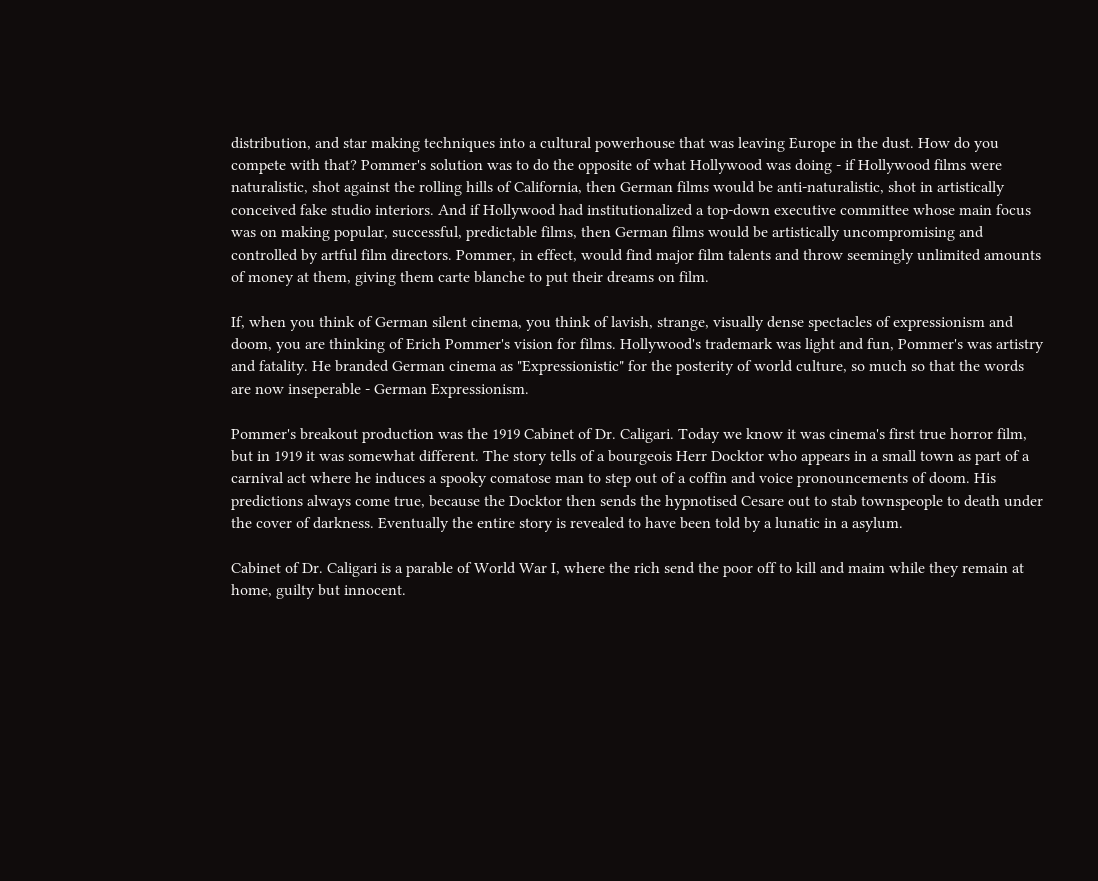distribution, and star making techniques into a cultural powerhouse that was leaving Europe in the dust. How do you compete with that? Pommer's solution was to do the opposite of what Hollywood was doing - if Hollywood films were naturalistic, shot against the rolling hills of California, then German films would be anti-naturalistic, shot in artistically conceived fake studio interiors. And if Hollywood had institutionalized a top-down executive committee whose main focus was on making popular, successful, predictable films, then German films would be artistically uncompromising and controlled by artful film directors. Pommer, in effect, would find major film talents and throw seemingly unlimited amounts of money at them, giving them carte blanche to put their dreams on film.

If, when you think of German silent cinema, you think of lavish, strange, visually dense spectacles of expressionism and doom, you are thinking of Erich Pommer's vision for films. Hollywood's trademark was light and fun, Pommer's was artistry and fatality. He branded German cinema as "Expressionistic" for the posterity of world culture, so much so that the words are now inseperable - German Expressionism.

Pommer's breakout production was the 1919 Cabinet of Dr. Caligari. Today we know it was cinema's first true horror film, but in 1919 it was somewhat different. The story tells of a bourgeois Herr Docktor who appears in a small town as part of a carnival act where he induces a spooky comatose man to step out of a coffin and voice pronouncements of doom. His predictions always come true, because the Docktor then sends the hypnotised Cesare out to stab townspeople to death under the cover of darkness. Eventually the entire story is revealed to have been told by a lunatic in a asylum.

Cabinet of Dr. Caligari is a parable of World War I, where the rich send the poor off to kill and maim while they remain at home, guilty but innocent.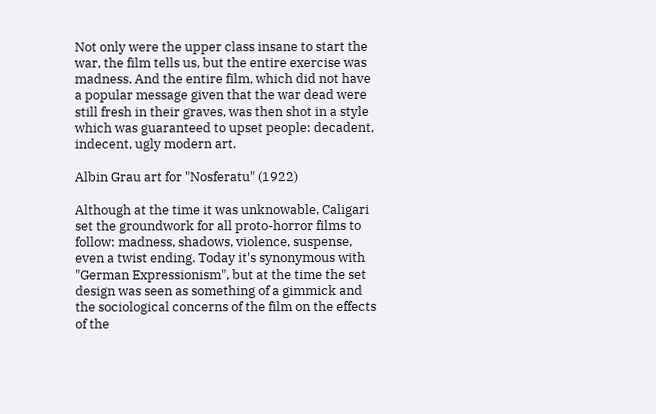Not only were the upper class insane to start the war, the film tells us, but the entire exercise was madness. And the entire film, which did not have a popular message given that the war dead were still fresh in their graves, was then shot in a style which was guaranteed to upset people: decadent, indecent, ugly modern art.

Albin Grau art for "Nosferatu" (1922)

Although at the time it was unknowable, Caligari set the groundwork for all proto-horror films to follow: madness, shadows, violence, suspense, even a twist ending. Today it's synonymous with "German Expressionism", but at the time the set design was seen as something of a gimmick and the sociological concerns of the film on the effects of the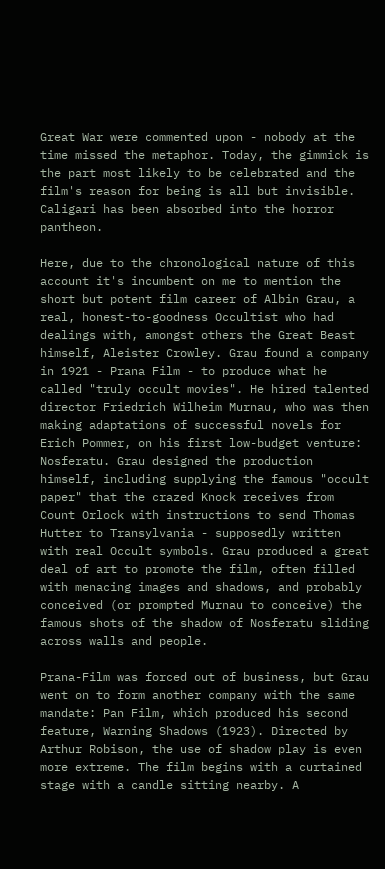Great War were commented upon - nobody at the time missed the metaphor. Today, the gimmick is the part most likely to be celebrated and the film's reason for being is all but invisible. Caligari has been absorbed into the horror pantheon.

Here, due to the chronological nature of this account it's incumbent on me to mention the short but potent film career of Albin Grau, a real, honest-to-goodness Occultist who had dealings with, amongst others the Great Beast himself, Aleister Crowley. Grau found a company in 1921 - Prana Film - to produce what he called "truly occult movies". He hired talented director Friedrich Wilheim Murnau, who was then making adaptations of successful novels for Erich Pommer, on his first low-budget venture: Nosferatu. Grau designed the production himself, including supplying the famous "occult paper" that the crazed Knock receives from Count Orlock with instructions to send Thomas Hutter to Transylvania - supposedly written with real Occult symbols. Grau produced a great deal of art to promote the film, often filled with menacing images and shadows, and probably conceived (or prompted Murnau to conceive) the famous shots of the shadow of Nosferatu sliding across walls and people.

Prana-Film was forced out of business, but Grau went on to form another company with the same mandate: Pan Film, which produced his second feature, Warning Shadows (1923). Directed by Arthur Robison, the use of shadow play is even more extreme. The film begins with a curtained stage with a candle sitting nearby. A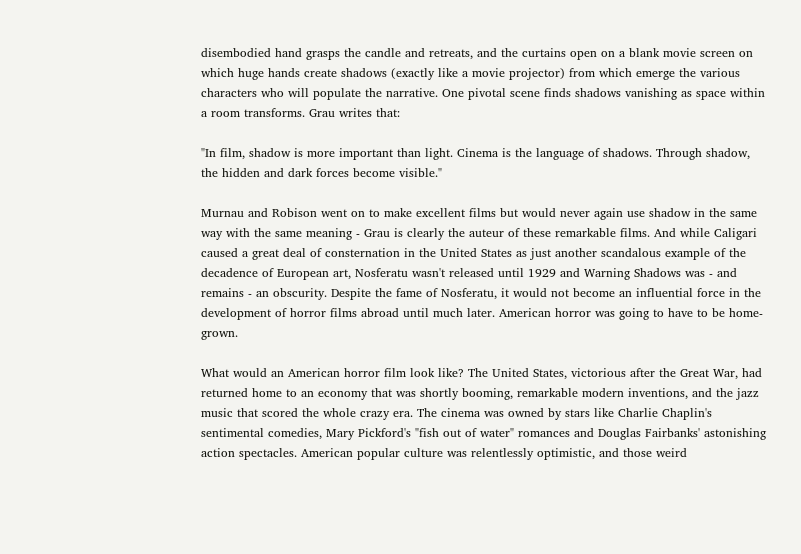disembodied hand grasps the candle and retreats, and the curtains open on a blank movie screen on which huge hands create shadows (exactly like a movie projector) from which emerge the various characters who will populate the narrative. One pivotal scene finds shadows vanishing as space within a room transforms. Grau writes that:

"In film, shadow is more important than light. Cinema is the language of shadows. Through shadow, the hidden and dark forces become visible."

Murnau and Robison went on to make excellent films but would never again use shadow in the same way with the same meaning - Grau is clearly the auteur of these remarkable films. And while Caligari caused a great deal of consternation in the United States as just another scandalous example of the decadence of European art, Nosferatu wasn't released until 1929 and Warning Shadows was - and remains - an obscurity. Despite the fame of Nosferatu, it would not become an influential force in the development of horror films abroad until much later. American horror was going to have to be home-grown.

What would an American horror film look like? The United States, victorious after the Great War, had returned home to an economy that was shortly booming, remarkable modern inventions, and the jazz music that scored the whole crazy era. The cinema was owned by stars like Charlie Chaplin's sentimental comedies, Mary Pickford's "fish out of water" romances and Douglas Fairbanks' astonishing action spectacles. American popular culture was relentlessly optimistic, and those weird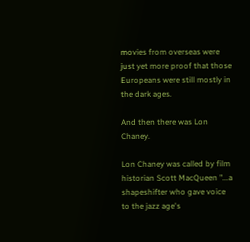movies from overseas were just yet more proof that those Europeans were still mostly in the dark ages.

And then there was Lon Chaney.

Lon Chaney was called by film historian Scott MacQueen "...a shapeshifter who gave voice to the jazz age's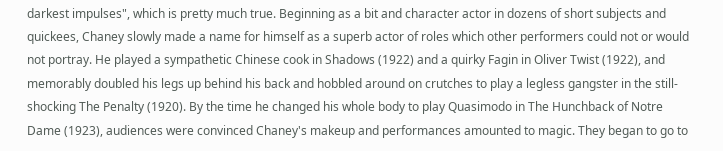darkest impulses", which is pretty much true. Beginning as a bit and character actor in dozens of short subjects and quickees, Chaney slowly made a name for himself as a superb actor of roles which other performers could not or would not portray. He played a sympathetic Chinese cook in Shadows (1922) and a quirky Fagin in Oliver Twist (1922), and memorably doubled his legs up behind his back and hobbled around on crutches to play a legless gangster in the still-shocking The Penalty (1920). By the time he changed his whole body to play Quasimodo in The Hunchback of Notre Dame (1923), audiences were convinced Chaney's makeup and performances amounted to magic. They began to go to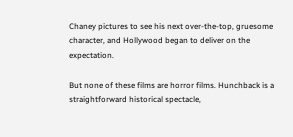Chaney pictures to see his next over-the-top, gruesome character, and Hollywood began to deliver on the expectation.

But none of these films are horror films. Hunchback is a straightforward historical spectacle,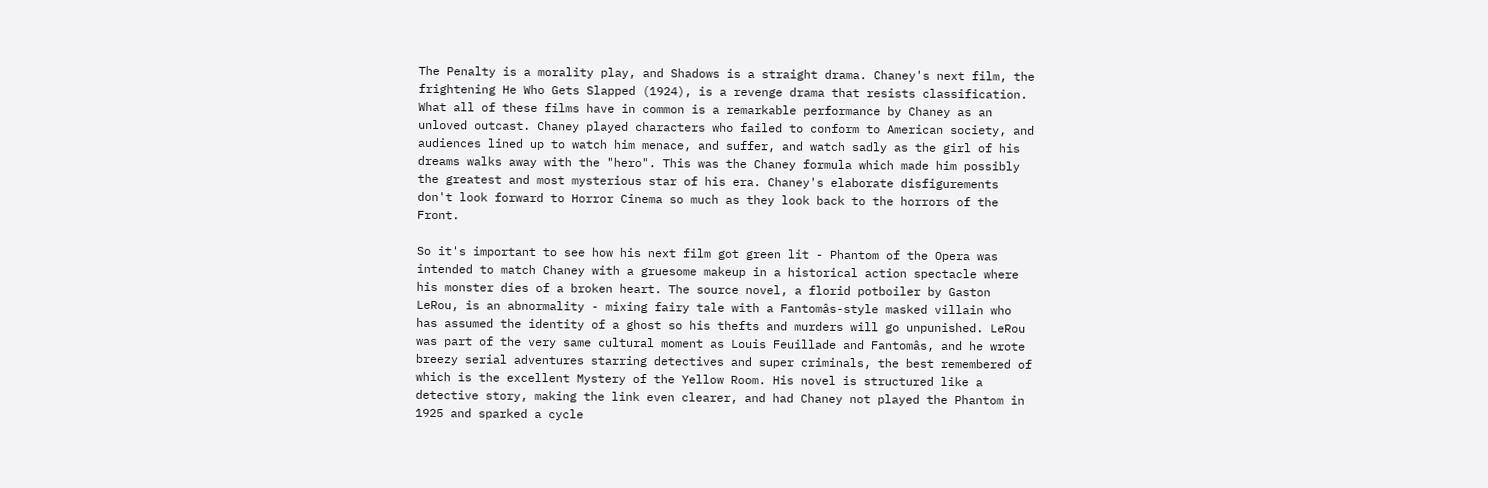The Penalty is a morality play, and Shadows is a straight drama. Chaney's next film, the frightening He Who Gets Slapped (1924), is a revenge drama that resists classification. What all of these films have in common is a remarkable performance by Chaney as an unloved outcast. Chaney played characters who failed to conform to American society, and audiences lined up to watch him menace, and suffer, and watch sadly as the girl of his dreams walks away with the "hero". This was the Chaney formula which made him possibly the greatest and most mysterious star of his era. Chaney's elaborate disfigurements don't look forward to Horror Cinema so much as they look back to the horrors of the Front.

So it's important to see how his next film got green lit - Phantom of the Opera was intended to match Chaney with a gruesome makeup in a historical action spectacle where his monster dies of a broken heart. The source novel, a florid potboiler by Gaston LeRou, is an abnormality - mixing fairy tale with a Fantomâs-style masked villain who has assumed the identity of a ghost so his thefts and murders will go unpunished. LeRou was part of the very same cultural moment as Louis Feuillade and Fantomâs, and he wrote breezy serial adventures starring detectives and super criminals, the best remembered of which is the excellent Mystery of the Yellow Room. His novel is structured like a detective story, making the link even clearer, and had Chaney not played the Phantom in 1925 and sparked a cycle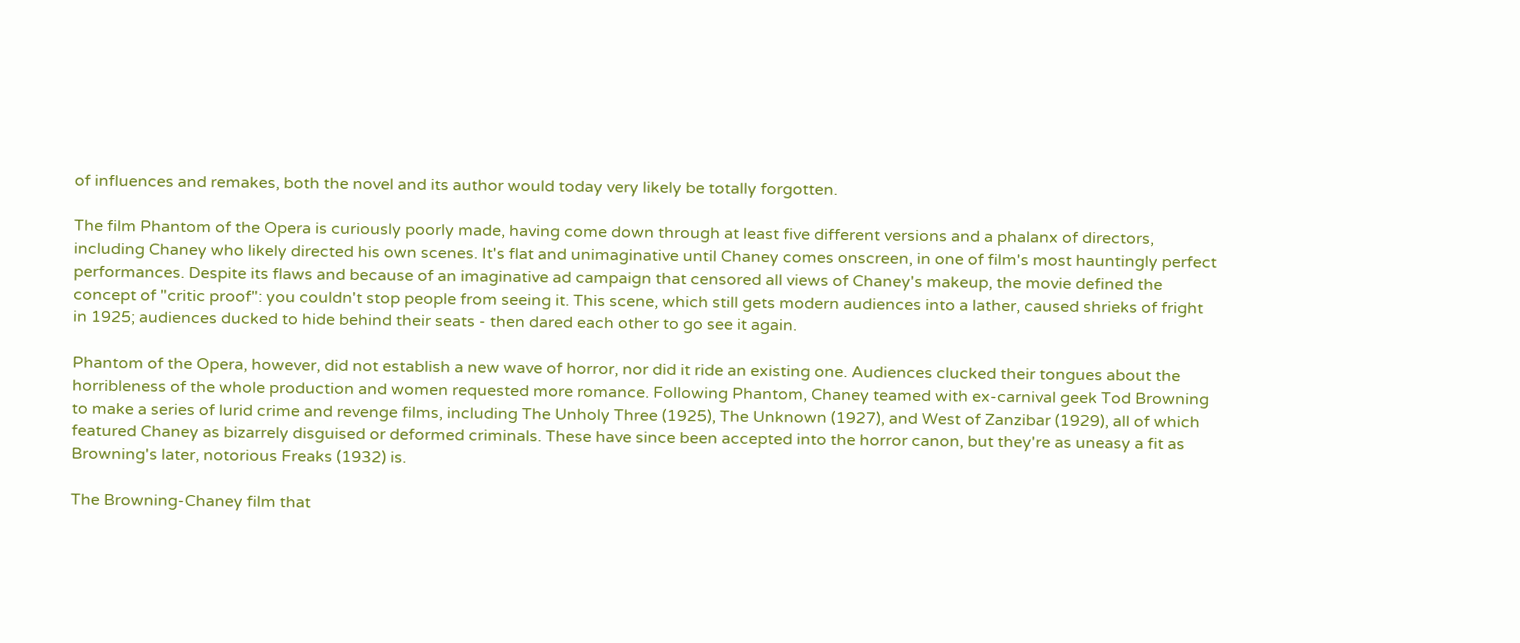of influences and remakes, both the novel and its author would today very likely be totally forgotten.

The film Phantom of the Opera is curiously poorly made, having come down through at least five different versions and a phalanx of directors, including Chaney who likely directed his own scenes. It's flat and unimaginative until Chaney comes onscreen, in one of film's most hauntingly perfect performances. Despite its flaws and because of an imaginative ad campaign that censored all views of Chaney's makeup, the movie defined the concept of "critic proof": you couldn't stop people from seeing it. This scene, which still gets modern audiences into a lather, caused shrieks of fright in 1925; audiences ducked to hide behind their seats - then dared each other to go see it again.

Phantom of the Opera, however, did not establish a new wave of horror, nor did it ride an existing one. Audiences clucked their tongues about the horribleness of the whole production and women requested more romance. Following Phantom, Chaney teamed with ex-carnival geek Tod Browning to make a series of lurid crime and revenge films, including The Unholy Three (1925), The Unknown (1927), and West of Zanzibar (1929), all of which featured Chaney as bizarrely disguised or deformed criminals. These have since been accepted into the horror canon, but they're as uneasy a fit as Browning's later, notorious Freaks (1932) is.

The Browning-Chaney film that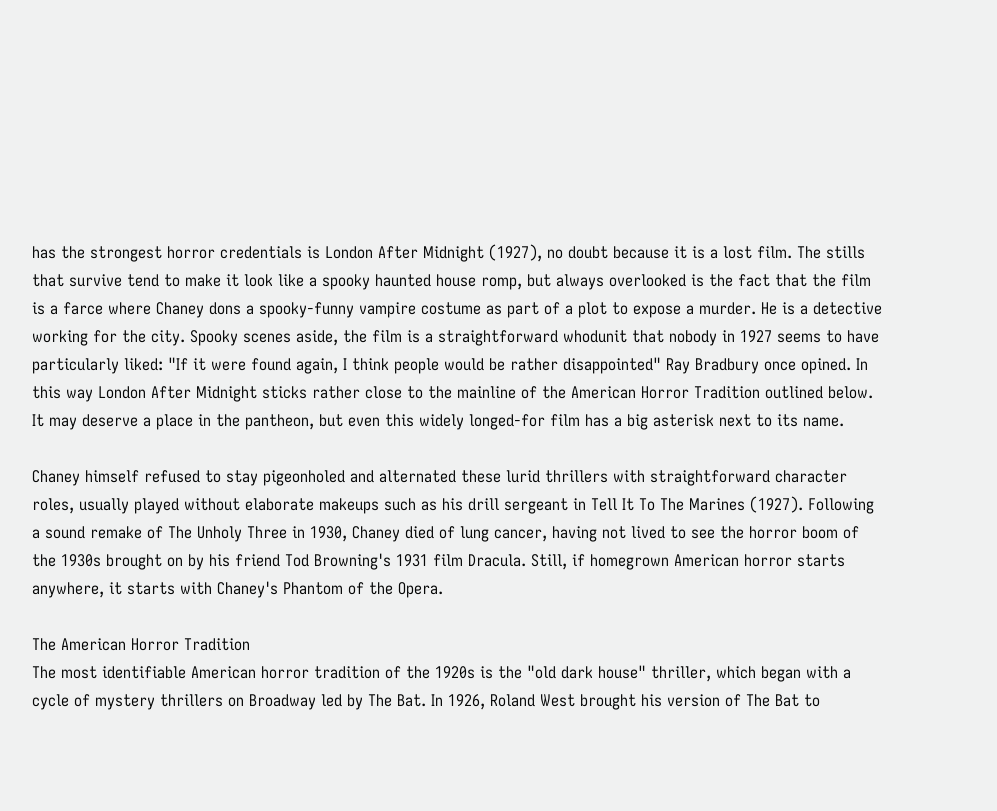has the strongest horror credentials is London After Midnight (1927), no doubt because it is a lost film. The stills that survive tend to make it look like a spooky haunted house romp, but always overlooked is the fact that the film is a farce where Chaney dons a spooky-funny vampire costume as part of a plot to expose a murder. He is a detective working for the city. Spooky scenes aside, the film is a straightforward whodunit that nobody in 1927 seems to have particularly liked: "If it were found again, I think people would be rather disappointed" Ray Bradbury once opined. In this way London After Midnight sticks rather close to the mainline of the American Horror Tradition outlined below.  It may deserve a place in the pantheon, but even this widely longed-for film has a big asterisk next to its name.

Chaney himself refused to stay pigeonholed and alternated these lurid thrillers with straightforward character roles, usually played without elaborate makeups such as his drill sergeant in Tell It To The Marines (1927). Following a sound remake of The Unholy Three in 1930, Chaney died of lung cancer, having not lived to see the horror boom of the 1930s brought on by his friend Tod Browning's 1931 film Dracula. Still, if homegrown American horror starts anywhere, it starts with Chaney's Phantom of the Opera.

The American Horror Tradition
The most identifiable American horror tradition of the 1920s is the "old dark house" thriller, which began with a cycle of mystery thrillers on Broadway led by The Bat. In 1926, Roland West brought his version of The Bat to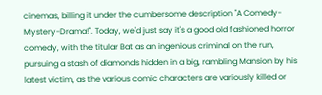cinemas, billing it under the cumbersome description "A Comedy-Mystery-Drama!". Today, we'd just say it's a good old fashioned horror comedy, with the titular Bat as an ingenious criminal on the run, pursuing a stash of diamonds hidden in a big, rambling Mansion by his latest victim, as the various comic characters are variously killed or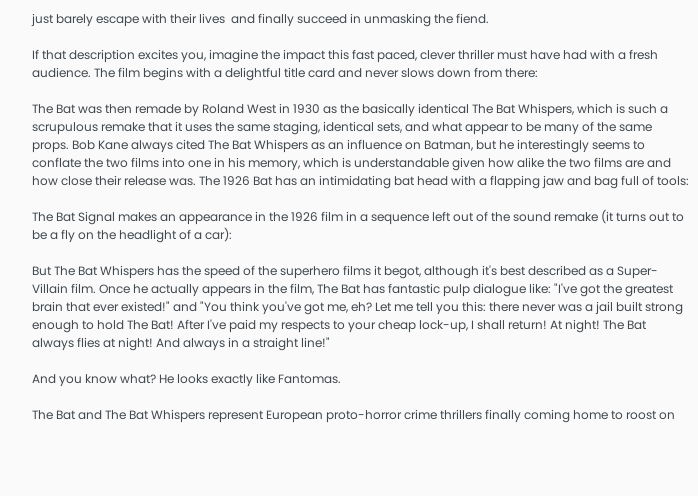just barely escape with their lives  and finally succeed in unmasking the fiend.

If that description excites you, imagine the impact this fast paced, clever thriller must have had with a fresh audience. The film begins with a delightful title card and never slows down from there:

The Bat was then remade by Roland West in 1930 as the basically identical The Bat Whispers, which is such a scrupulous remake that it uses the same staging, identical sets, and what appear to be many of the same props. Bob Kane always cited The Bat Whispers as an influence on Batman, but he interestingly seems to conflate the two films into one in his memory, which is understandable given how alike the two films are and how close their release was. The 1926 Bat has an intimidating bat head with a flapping jaw and bag full of tools:

The Bat Signal makes an appearance in the 1926 film in a sequence left out of the sound remake (it turns out to be a fly on the headlight of a car):

But The Bat Whispers has the speed of the superhero films it begot, although it's best described as a Super-Villain film. Once he actually appears in the film, The Bat has fantastic pulp dialogue like: "I've got the greatest brain that ever existed!" and "You think you've got me, eh? Let me tell you this: there never was a jail built strong enough to hold The Bat! After I've paid my respects to your cheap lock-up, I shall return! At night! The Bat always flies at night! And always in a straight line!"

And you know what? He looks exactly like Fantomas.

The Bat and The Bat Whispers represent European proto-horror crime thrillers finally coming home to roost on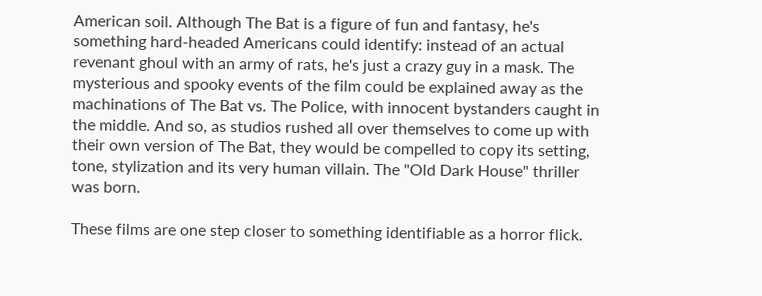American soil. Although The Bat is a figure of fun and fantasy, he's something hard-headed Americans could identify: instead of an actual revenant ghoul with an army of rats, he's just a crazy guy in a mask. The mysterious and spooky events of the film could be explained away as the machinations of The Bat vs. The Police, with innocent bystanders caught in the middle. And so, as studios rushed all over themselves to come up with their own version of The Bat, they would be compelled to copy its setting, tone, stylization and its very human villain. The "Old Dark House" thriller was born.

These films are one step closer to something identifiable as a horror flick.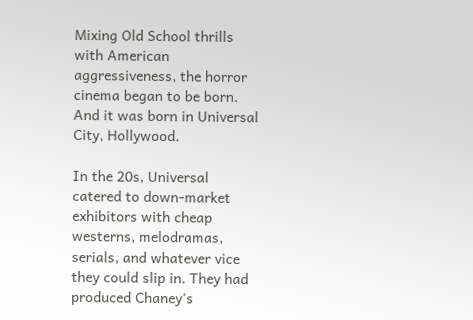Mixing Old School thrills with American aggressiveness, the horror cinema began to be born. And it was born in Universal City, Hollywood.

In the 20s, Universal catered to down-market exhibitors with cheap westerns, melodramas, serials, and whatever vice they could slip in. They had produced Chaney's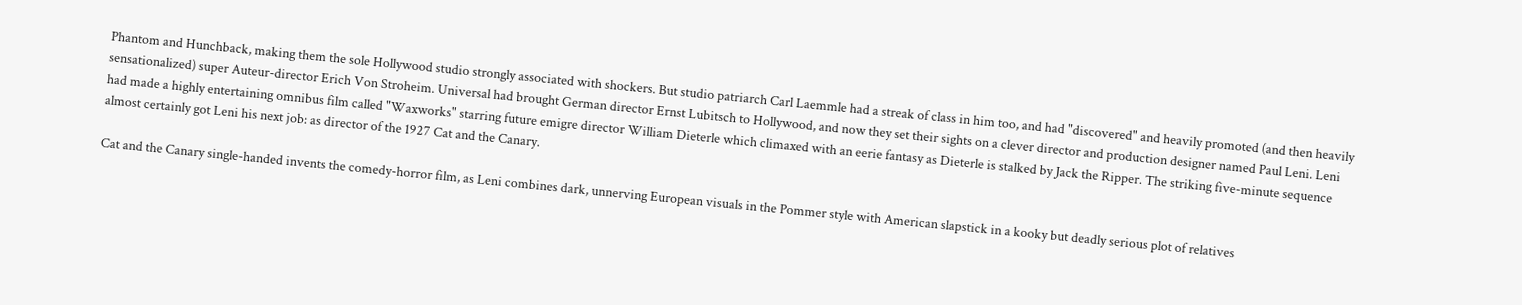Phantom and Hunchback, making them the sole Hollywood studio strongly associated with shockers. But studio patriarch Carl Laemmle had a streak of class in him too, and had "discovered" and heavily promoted (and then heavily sensationalized) super Auteur-director Erich Von Stroheim. Universal had brought German director Ernst Lubitsch to Hollywood, and now they set their sights on a clever director and production designer named Paul Leni. Leni had made a highly entertaining omnibus film called "Waxworks" starring future emigre director William Dieterle which climaxed with an eerie fantasy as Dieterle is stalked by Jack the Ripper. The striking five-minute sequence almost certainly got Leni his next job: as director of the 1927 Cat and the Canary.

Cat and the Canary single-handed invents the comedy-horror film, as Leni combines dark, unnerving European visuals in the Pommer style with American slapstick in a kooky but deadly serious plot of relatives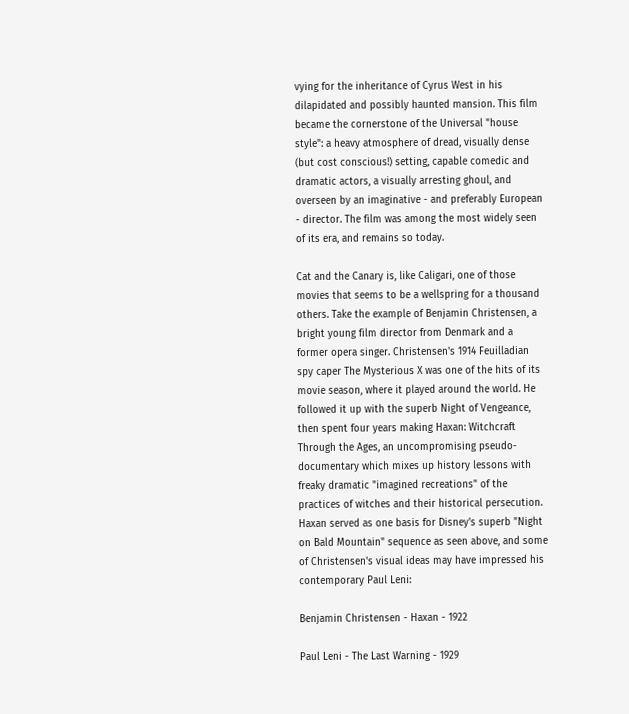vying for the inheritance of Cyrus West in his dilapidated and possibly haunted mansion. This film became the cornerstone of the Universal "house style": a heavy atmosphere of dread, visually dense (but cost conscious!) setting, capable comedic and dramatic actors, a visually arresting ghoul, and overseen by an imaginative - and preferably European - director. The film was among the most widely seen of its era, and remains so today.

Cat and the Canary is, like Caligari, one of those movies that seems to be a wellspring for a thousand others. Take the example of Benjamin Christensen, a bright young film director from Denmark and a former opera singer. Christensen's 1914 Feuilladian spy caper The Mysterious X was one of the hits of its movie season, where it played around the world. He followed it up with the superb Night of Vengeance, then spent four years making Haxan: Witchcraft Through the Ages, an uncompromising pseudo-documentary which mixes up history lessons with freaky dramatic "imagined recreations" of the practices of witches and their historical persecution. Haxan served as one basis for Disney's superb "Night on Bald Mountain" sequence as seen above, and some of Christensen's visual ideas may have impressed his contemporary Paul Leni:

Benjamin Christensen - Haxan - 1922

Paul Leni - The Last Warning - 1929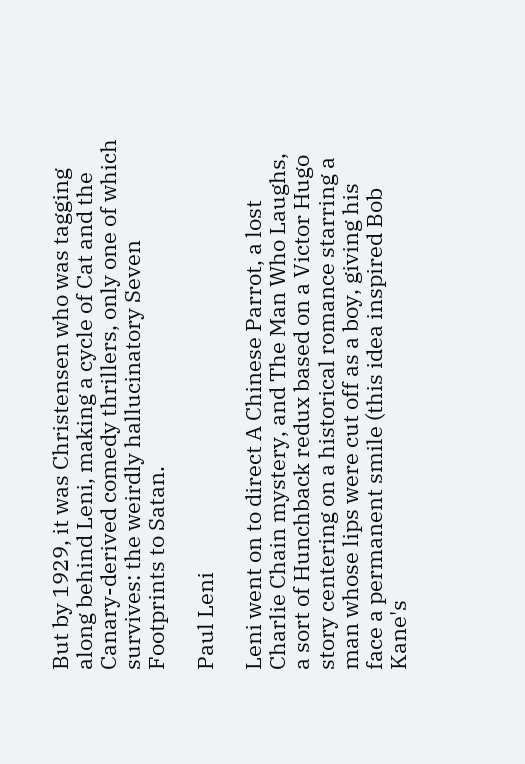But by 1929, it was Christensen who was tagging along behind Leni, making a cycle of Cat and the Canary-derived comedy thrillers, only one of which survives: the weirdly hallucinatory Seven Footprints to Satan.

Paul Leni

Leni went on to direct A Chinese Parrot, a lost Charlie Chain mystery, and The Man Who Laughs, a sort of Hunchback redux based on a Victor Hugo story centering on a historical romance starring a man whose lips were cut off as a boy, giving his face a permanent smile (this idea inspired Bob Kane's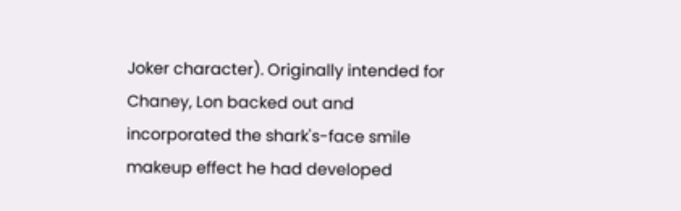Joker character). Originally intended for Chaney, Lon backed out and incorporated the shark's-face smile makeup effect he had developed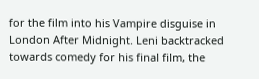for the film into his Vampire disguise in London After Midnight. Leni backtracked towards comedy for his final film, the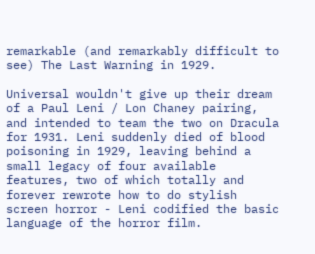remarkable (and remarkably difficult to see) The Last Warning in 1929.

Universal wouldn't give up their dream of a Paul Leni / Lon Chaney pairing, and intended to team the two on Dracula for 1931. Leni suddenly died of blood poisoning in 1929, leaving behind a small legacy of four available features, two of which totally and forever rewrote how to do stylish screen horror - Leni codified the basic language of the horror film.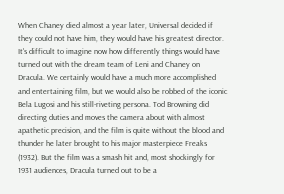When Chaney died almost a year later, Universal decided if they could not have him, they would have his greatest director. It's difficult to imagine now how differently things would have turned out with the dream team of Leni and Chaney on Dracula. We certainly would have a much more accomplished and entertaining film, but we would also be robbed of the iconic Bela Lugosi and his still-riveting persona. Tod Browning did directing duties and moves the camera about with almost apathetic precision, and the film is quite without the blood and thunder he later brought to his major masterpiece Freaks (1932). But the film was a smash hit and, most shockingly for 1931 audiences, Dracula turned out to be a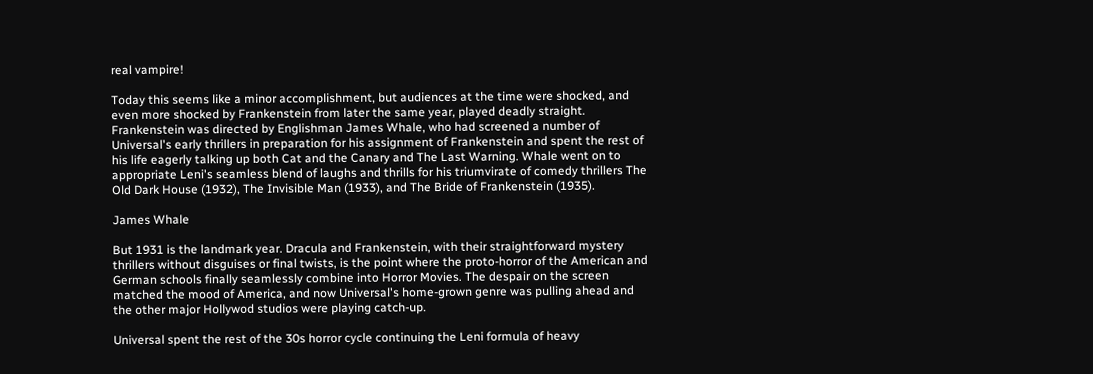real vampire!

Today this seems like a minor accomplishment, but audiences at the time were shocked, and even more shocked by Frankenstein from later the same year, played deadly straight. Frankenstein was directed by Englishman James Whale, who had screened a number of Universal's early thrillers in preparation for his assignment of Frankenstein and spent the rest of his life eagerly talking up both Cat and the Canary and The Last Warning. Whale went on to appropriate Leni's seamless blend of laughs and thrills for his triumvirate of comedy thrillers The Old Dark House (1932), The Invisible Man (1933), and The Bride of Frankenstein (1935).

James Whale

But 1931 is the landmark year. Dracula and Frankenstein, with their straightforward mystery thrillers without disguises or final twists, is the point where the proto-horror of the American and German schools finally seamlessly combine into Horror Movies. The despair on the screen matched the mood of America, and now Universal's home-grown genre was pulling ahead and the other major Hollywod studios were playing catch-up.

Universal spent the rest of the 30s horror cycle continuing the Leni formula of heavy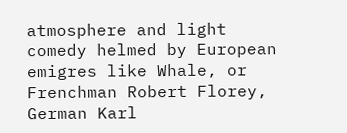atmosphere and light comedy helmed by European emigres like Whale, or Frenchman Robert Florey, German Karl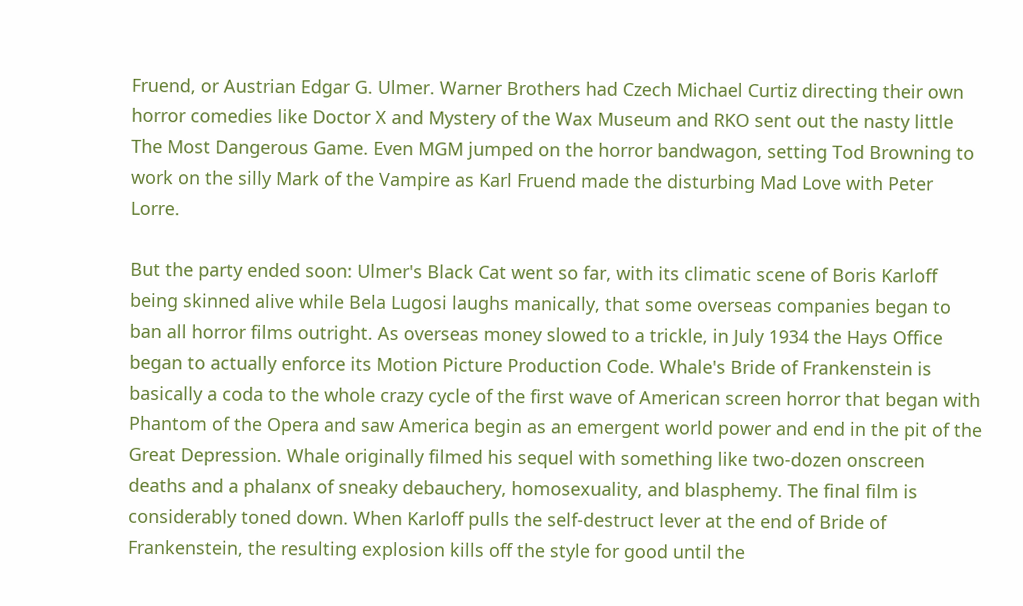Fruend, or Austrian Edgar G. Ulmer. Warner Brothers had Czech Michael Curtiz directing their own horror comedies like Doctor X and Mystery of the Wax Museum and RKO sent out the nasty little The Most Dangerous Game. Even MGM jumped on the horror bandwagon, setting Tod Browning to work on the silly Mark of the Vampire as Karl Fruend made the disturbing Mad Love with Peter Lorre.

But the party ended soon: Ulmer's Black Cat went so far, with its climatic scene of Boris Karloff being skinned alive while Bela Lugosi laughs manically, that some overseas companies began to ban all horror films outright. As overseas money slowed to a trickle, in July 1934 the Hays Office began to actually enforce its Motion Picture Production Code. Whale's Bride of Frankenstein is basically a coda to the whole crazy cycle of the first wave of American screen horror that began with Phantom of the Opera and saw America begin as an emergent world power and end in the pit of the Great Depression. Whale originally filmed his sequel with something like two-dozen onscreen deaths and a phalanx of sneaky debauchery, homosexuality, and blasphemy. The final film is considerably toned down. When Karloff pulls the self-destruct lever at the end of Bride of Frankenstein, the resulting explosion kills off the style for good until the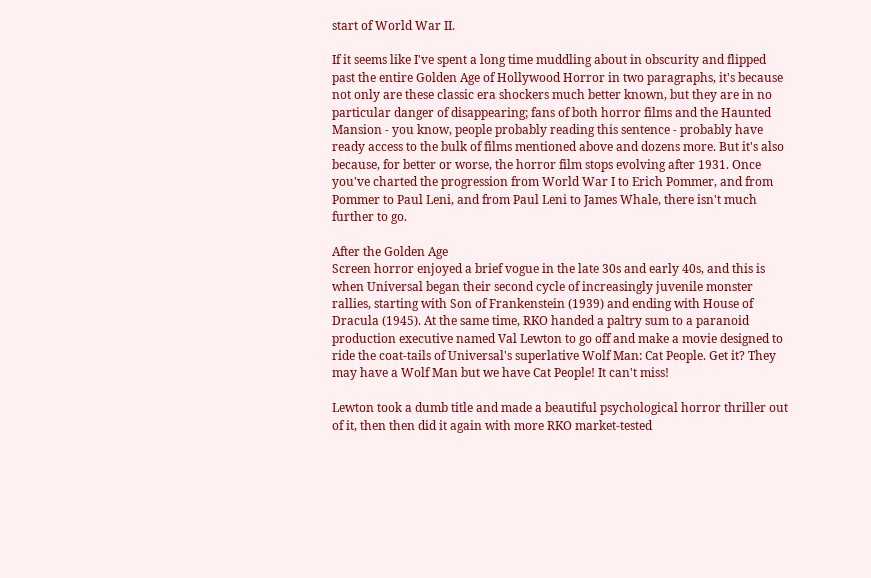start of World War II.

If it seems like I've spent a long time muddling about in obscurity and flipped past the entire Golden Age of Hollywood Horror in two paragraphs, it's because not only are these classic era shockers much better known, but they are in no particular danger of disappearing; fans of both horror films and the Haunted Mansion - you know, people probably reading this sentence - probably have ready access to the bulk of films mentioned above and dozens more. But it's also because, for better or worse, the horror film stops evolving after 1931. Once you've charted the progression from World War I to Erich Pommer, and from Pommer to Paul Leni, and from Paul Leni to James Whale, there isn't much further to go.

After the Golden Age
Screen horror enjoyed a brief vogue in the late 30s and early 40s, and this is when Universal began their second cycle of increasingly juvenile monster rallies, starting with Son of Frankenstein (1939) and ending with House of Dracula (1945). At the same time, RKO handed a paltry sum to a paranoid production executive named Val Lewton to go off and make a movie designed to ride the coat-tails of Universal's superlative Wolf Man: Cat People. Get it? They may have a Wolf Man but we have Cat People! It can't miss!

Lewton took a dumb title and made a beautiful psychological horror thriller out of it, then then did it again with more RKO market-tested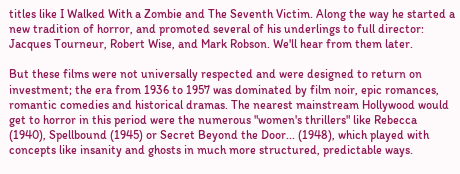titles like I Walked With a Zombie and The Seventh Victim. Along the way he started a new tradition of horror, and promoted several of his underlings to full director: Jacques Tourneur, Robert Wise, and Mark Robson. We'll hear from them later.

But these films were not universally respected and were designed to return on investment; the era from 1936 to 1957 was dominated by film noir, epic romances, romantic comedies and historical dramas. The nearest mainstream Hollywood would get to horror in this period were the numerous "women's thrillers" like Rebecca (1940), Spellbound (1945) or Secret Beyond the Door... (1948), which played with concepts like insanity and ghosts in much more structured, predictable ways.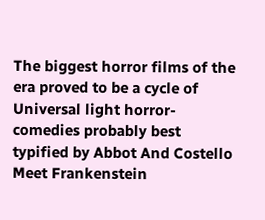The biggest horror films of the era proved to be a cycle of Universal light horror-comedies probably best typified by Abbot And Costello Meet Frankenstein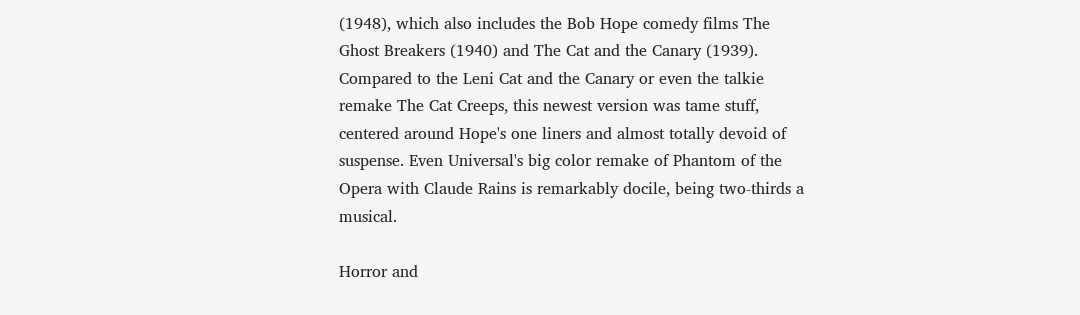(1948), which also includes the Bob Hope comedy films The Ghost Breakers (1940) and The Cat and the Canary (1939). Compared to the Leni Cat and the Canary or even the talkie remake The Cat Creeps, this newest version was tame stuff, centered around Hope's one liners and almost totally devoid of suspense. Even Universal's big color remake of Phantom of the Opera with Claude Rains is remarkably docile, being two-thirds a musical.

Horror and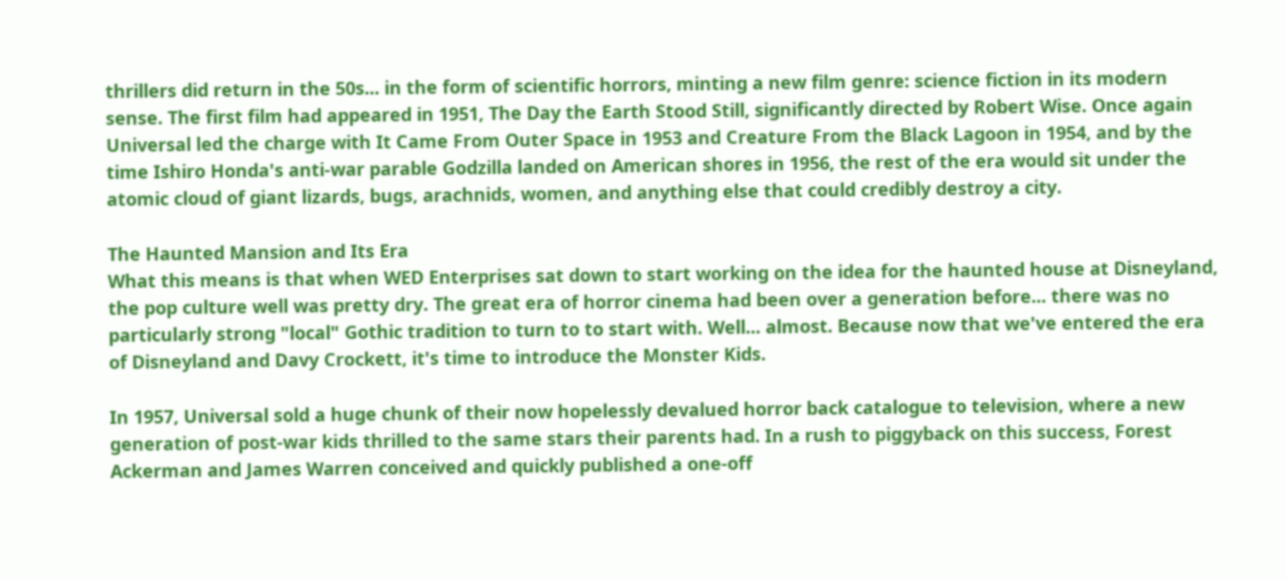thrillers did return in the 50s... in the form of scientific horrors, minting a new film genre: science fiction in its modern sense. The first film had appeared in 1951, The Day the Earth Stood Still, significantly directed by Robert Wise. Once again Universal led the charge with It Came From Outer Space in 1953 and Creature From the Black Lagoon in 1954, and by the time Ishiro Honda's anti-war parable Godzilla landed on American shores in 1956, the rest of the era would sit under the atomic cloud of giant lizards, bugs, arachnids, women, and anything else that could credibly destroy a city.

The Haunted Mansion and Its Era
What this means is that when WED Enterprises sat down to start working on the idea for the haunted house at Disneyland, the pop culture well was pretty dry. The great era of horror cinema had been over a generation before... there was no particularly strong "local" Gothic tradition to turn to to start with. Well... almost. Because now that we've entered the era of Disneyland and Davy Crockett, it's time to introduce the Monster Kids.

In 1957, Universal sold a huge chunk of their now hopelessly devalued horror back catalogue to television, where a new generation of post-war kids thrilled to the same stars their parents had. In a rush to piggyback on this success, Forest Ackerman and James Warren conceived and quickly published a one-off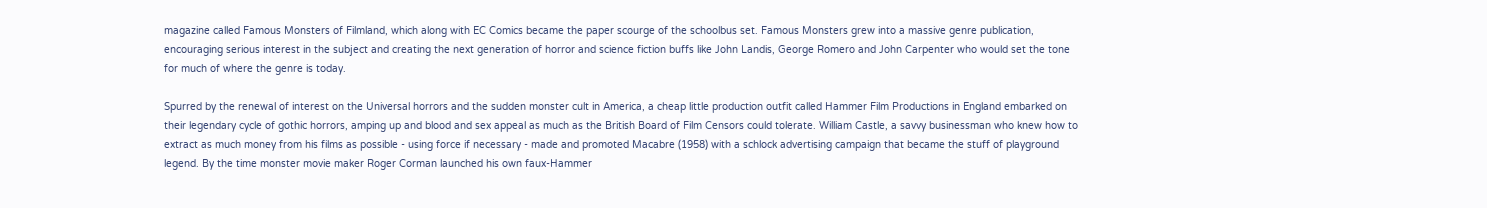magazine called Famous Monsters of Filmland, which along with EC Comics became the paper scourge of the schoolbus set. Famous Monsters grew into a massive genre publication, encouraging serious interest in the subject and creating the next generation of horror and science fiction buffs like John Landis, George Romero and John Carpenter who would set the tone for much of where the genre is today.

Spurred by the renewal of interest on the Universal horrors and the sudden monster cult in America, a cheap little production outfit called Hammer Film Productions in England embarked on their legendary cycle of gothic horrors, amping up and blood and sex appeal as much as the British Board of Film Censors could tolerate. William Castle, a savvy businessman who knew how to extract as much money from his films as possible - using force if necessary - made and promoted Macabre (1958) with a schlock advertising campaign that became the stuff of playground legend. By the time monster movie maker Roger Corman launched his own faux-Hammer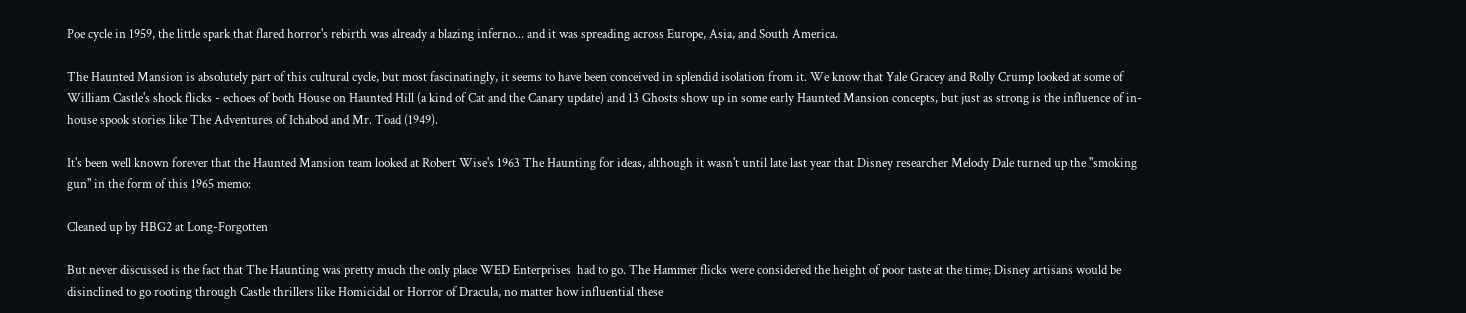Poe cycle in 1959, the little spark that flared horror's rebirth was already a blazing inferno... and it was spreading across Europe, Asia, and South America.

The Haunted Mansion is absolutely part of this cultural cycle, but most fascinatingly, it seems to have been conceived in splendid isolation from it. We know that Yale Gracey and Rolly Crump looked at some of William Castle's shock flicks - echoes of both House on Haunted Hill (a kind of Cat and the Canary update) and 13 Ghosts show up in some early Haunted Mansion concepts, but just as strong is the influence of in-house spook stories like The Adventures of Ichabod and Mr. Toad (1949).

It's been well known forever that the Haunted Mansion team looked at Robert Wise's 1963 The Haunting for ideas, although it wasn't until late last year that Disney researcher Melody Dale turned up the "smoking gun" in the form of this 1965 memo:

Cleaned up by HBG2 at Long-Forgotten

But never discussed is the fact that The Haunting was pretty much the only place WED Enterprises  had to go. The Hammer flicks were considered the height of poor taste at the time; Disney artisans would be disinclined to go rooting through Castle thrillers like Homicidal or Horror of Dracula, no matter how influential these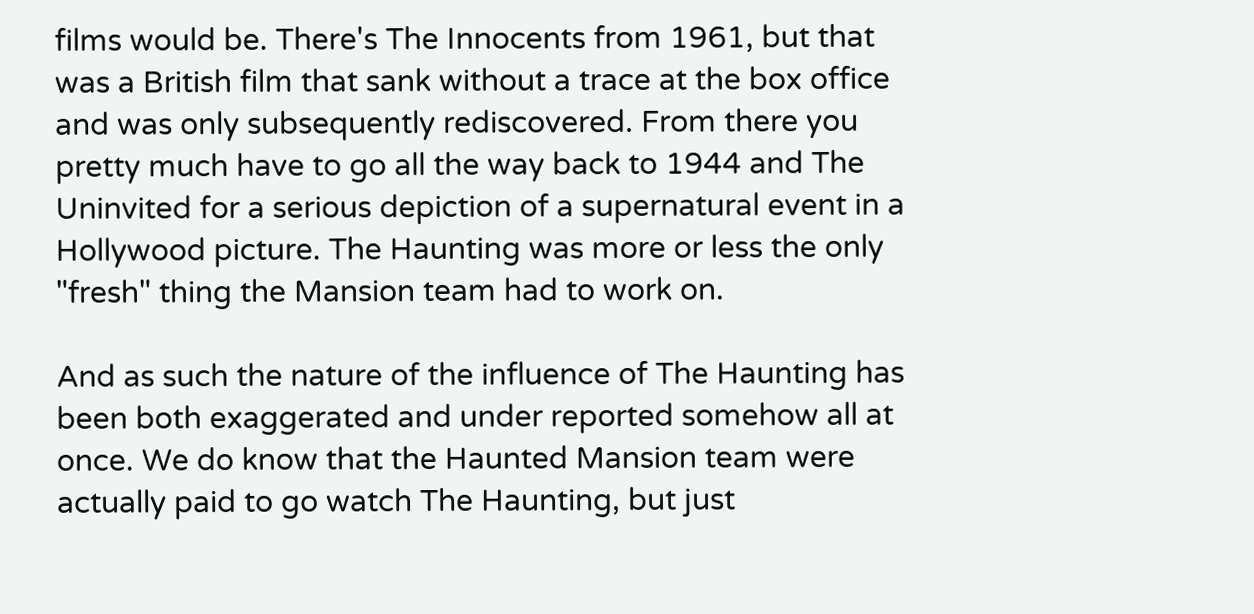films would be. There's The Innocents from 1961, but that was a British film that sank without a trace at the box office and was only subsequently rediscovered. From there you pretty much have to go all the way back to 1944 and The Uninvited for a serious depiction of a supernatural event in a Hollywood picture. The Haunting was more or less the only "fresh" thing the Mansion team had to work on.

And as such the nature of the influence of The Haunting has been both exaggerated and under reported somehow all at once. We do know that the Haunted Mansion team were actually paid to go watch The Haunting, but just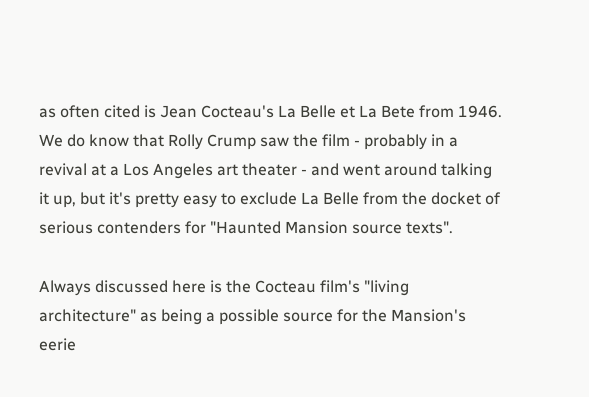as often cited is Jean Cocteau's La Belle et La Bete from 1946. We do know that Rolly Crump saw the film - probably in a revival at a Los Angeles art theater - and went around talking it up, but it's pretty easy to exclude La Belle from the docket of serious contenders for "Haunted Mansion source texts".

Always discussed here is the Cocteau film's "living architecture" as being a possible source for the Mansion's eerie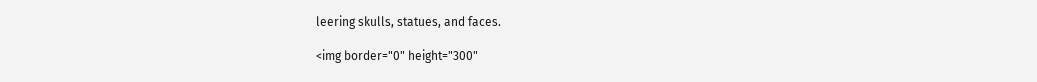leering skulls, statues, and faces.

<img border="0" height="300"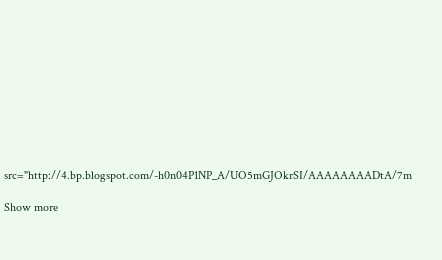src="http://4.bp.blogspot.com/-h0n04P1NP_A/UO5mGJOkrSI/AAAAAAAADtA/7m

Show more